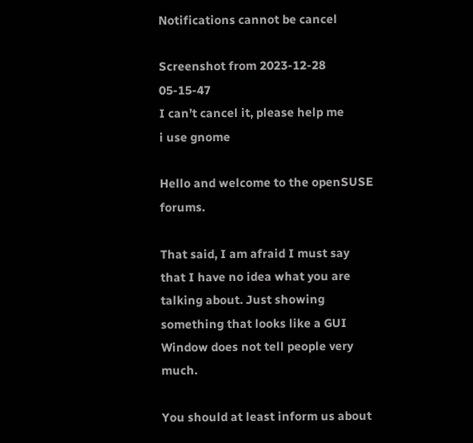Notifications cannot be cancel

Screenshot from 2023-12-28 05-15-47
I can’t cancel it, please help me
i use gnome

Hello and welcome to the openSUSE forums.

That said, I am afraid I must say that I have no idea what you are talking about. Just showing something that looks like a GUI Window does not tell people very much.

You should at least inform us about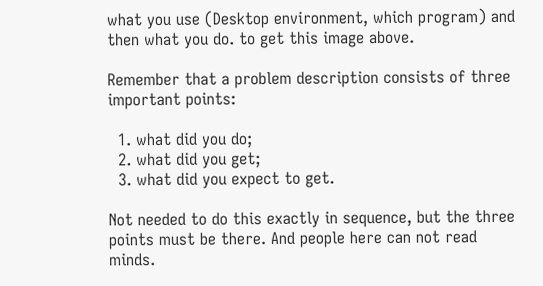what you use (Desktop environment, which program) and then what you do. to get this image above.

Remember that a problem description consists of three important points:

  1. what did you do;
  2. what did you get;
  3. what did you expect to get.

Not needed to do this exactly in sequence, but the three points must be there. And people here can not read minds.